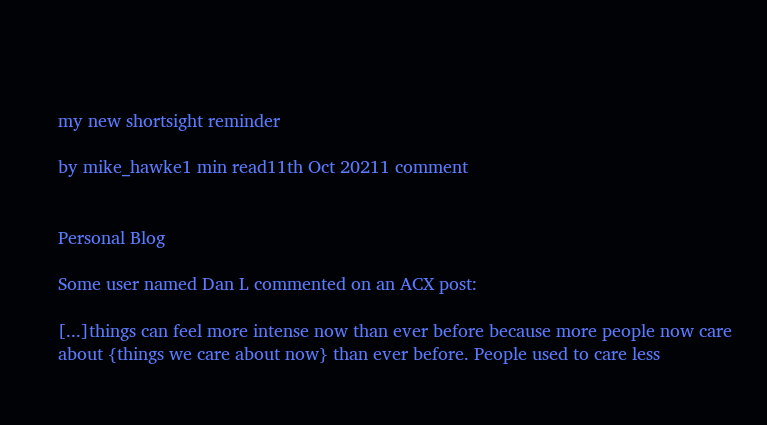my new shortsight reminder

by mike_hawke1 min read11th Oct 20211 comment


Personal Blog

Some user named Dan L commented on an ACX post:

[...]things can feel more intense now than ever before because more people now care about {things we care about now} than ever before. People used to care less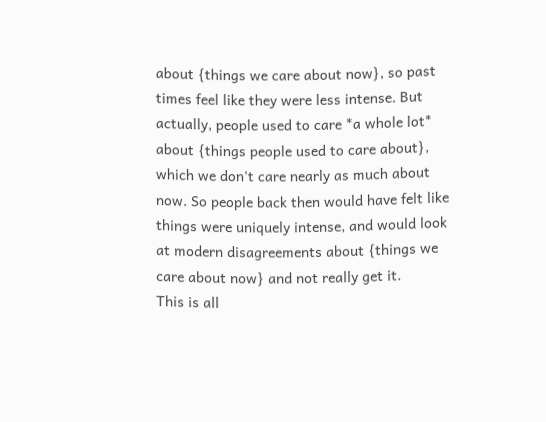about {things we care about now}, so past times feel like they were less intense. But actually, people used to care *a whole lot* about {things people used to care about}, which we don't care nearly as much about now. So people back then would have felt like things were uniquely intense, and would look at modern disagreements about {things we care about now} and not really get it.
This is all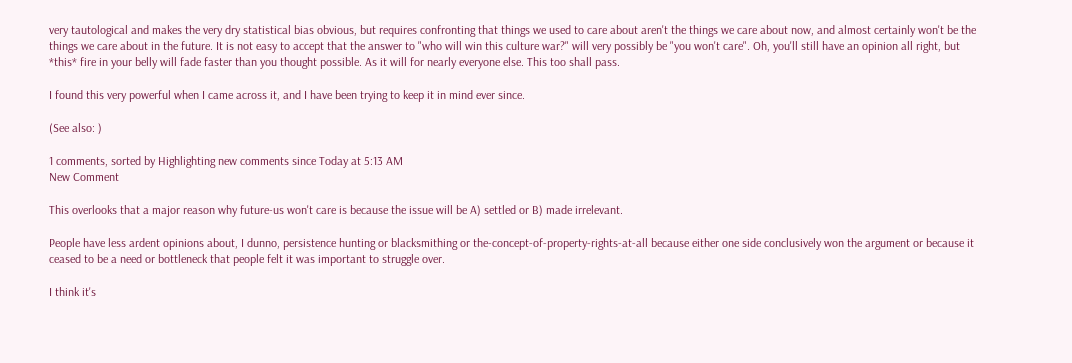very tautological and makes the very dry statistical bias obvious, but requires confronting that things we used to care about aren't the things we care about now, and almost certainly won't be the things we care about in the future. It is not easy to accept that the answer to "who will win this culture war?" will very possibly be "you won't care". Oh, you'll still have an opinion all right, but *this* fire in your belly will fade faster than you thought possible. As it will for nearly everyone else. This too shall pass.

I found this very powerful when I came across it, and I have been trying to keep it in mind ever since.

(See also: )

1 comments, sorted by Highlighting new comments since Today at 5:13 AM
New Comment

This overlooks that a major reason why future-us won't care is because the issue will be A) settled or B) made irrelevant.

People have less ardent opinions about, I dunno, persistence hunting or blacksmithing or the-concept-of-property-rights-at-all because either one side conclusively won the argument or because it ceased to be a need or bottleneck that people felt it was important to struggle over.

I think it's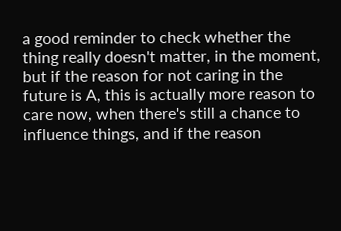a good reminder to check whether the thing really doesn't matter, in the moment, but if the reason for not caring in the future is A, this is actually more reason to care now, when there's still a chance to influence things, and if the reason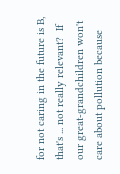for not caring in the future is B, that's ... not really relevant?  If our great-grandchildren won't care about pollution because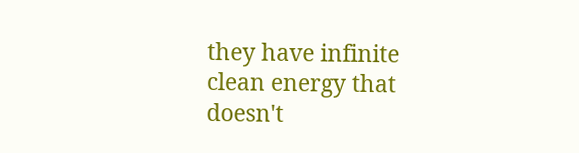they have infinite clean energy that doesn't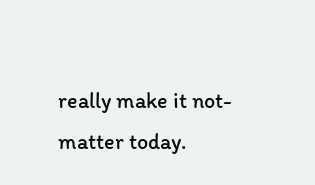really make it not-matter today.